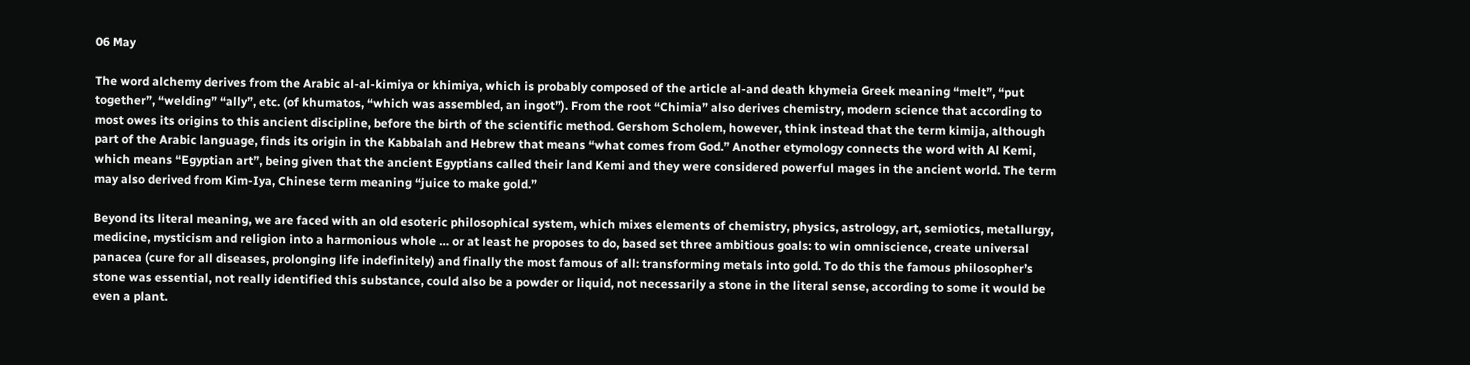06 May

The word alchemy derives from the Arabic al-al-kimiya or khimiya, which is probably composed of the article al-and death khymeia Greek meaning “melt”, “put together”, “welding” “ally”, etc. (of khumatos, “which was assembled, an ingot”). From the root “Chimia” also derives chemistry, modern science that according to most owes its origins to this ancient discipline, before the birth of the scientific method. Gershom Scholem, however, think instead that the term kimija, although part of the Arabic language, finds its origin in the Kabbalah and Hebrew that means “what comes from God.” Another etymology connects the word with Al Kemi, which means “Egyptian art”, being given that the ancient Egyptians called their land Kemi and they were considered powerful mages in the ancient world. The term may also derived from Kim-Iya, Chinese term meaning “juice to make gold.”

Beyond its literal meaning, we are faced with an old esoteric philosophical system, which mixes elements of chemistry, physics, astrology, art, semiotics, metallurgy, medicine, mysticism and religion into a harmonious whole … or at least he proposes to do, based set three ambitious goals: to win omniscience, create universal panacea (cure for all diseases, prolonging life indefinitely) and finally the most famous of all: transforming metals into gold. To do this the famous philosopher’s stone was essential, not really identified this substance, could also be a powder or liquid, not necessarily a stone in the literal sense, according to some it would be even a plant.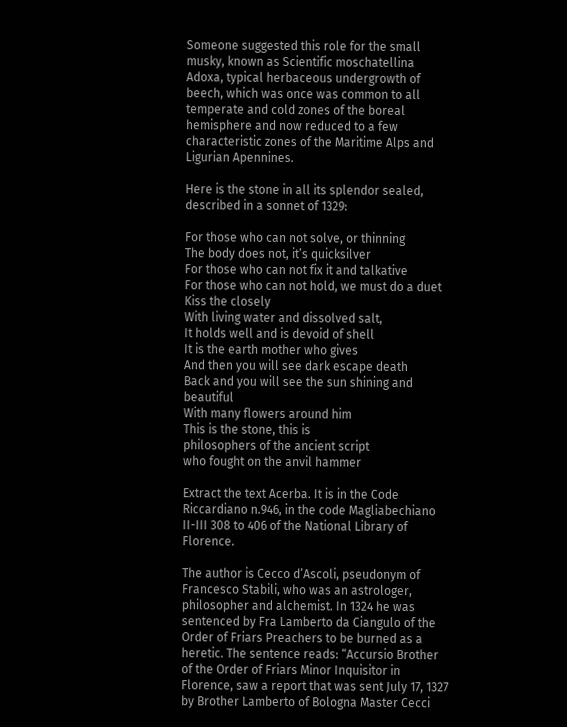Someone suggested this role for the small musky, known as Scientific moschatellina Adoxa, typical herbaceous undergrowth of beech, which was once was common to all temperate and cold zones of the boreal hemisphere and now reduced to a few characteristic zones of the Maritime Alps and Ligurian Apennines.

Here is the stone in all its splendor sealed, described in a sonnet of 1329:

For those who can not solve, or thinning
The body does not, it’s quicksilver
For those who can not fix it and talkative
For those who can not hold, we must do a duet
Kiss the closely
With living water and dissolved salt,
It holds well and is devoid of shell
It is the earth mother who gives
And then you will see dark escape death
Back and you will see the sun shining and beautiful
With many flowers around him
This is the stone, this is
philosophers of the ancient script
who fought on the anvil hammer

Extract the text Acerba. It is in the Code Riccardiano n.946, in the code Magliabechiano II-III 308 to 406 of the National Library of Florence.

The author is Cecco d’Ascoli, pseudonym of Francesco Stabili, who was an astrologer, philosopher and alchemist. In 1324 he was sentenced by Fra Lamberto da Ciangulo of the Order of Friars Preachers to be burned as a heretic. The sentence reads: “Accursio Brother of the Order of Friars Minor Inquisitor in Florence, saw a report that was sent July 17, 1327 by Brother Lamberto of Bologna Master Cecci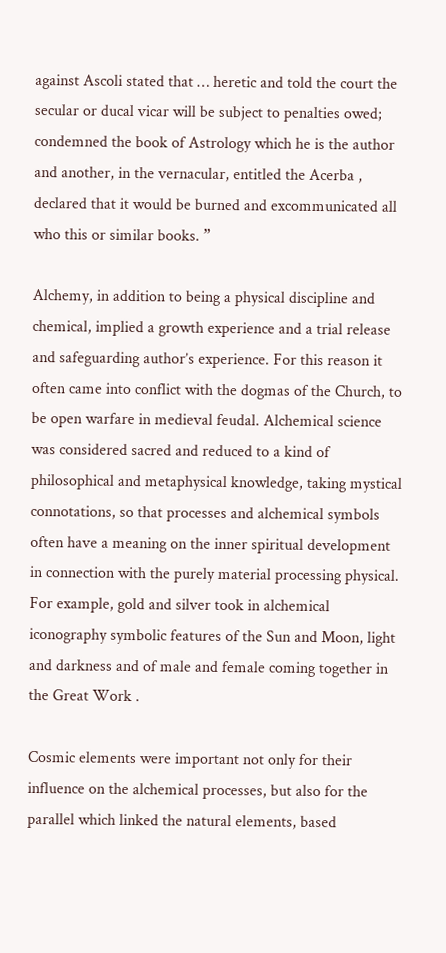against Ascoli stated that … heretic and told the court the secular or ducal vicar will be subject to penalties owed; condemned the book of Astrology which he is the author and another, in the vernacular, entitled the Acerba , declared that it would be burned and excommunicated all who this or similar books. ”

Alchemy, in addition to being a physical discipline and chemical, implied a growth experience and a trial release and safeguarding author’s experience. For this reason it often came into conflict with the dogmas of the Church, to be open warfare in medieval feudal. Alchemical science was considered sacred and reduced to a kind of philosophical and metaphysical knowledge, taking mystical connotations, so that processes and alchemical symbols often have a meaning on the inner spiritual development in connection with the purely material processing physical. For example, gold and silver took in alchemical iconography symbolic features of the Sun and Moon, light and darkness and of male and female coming together in the Great Work .

Cosmic elements were important not only for their influence on the alchemical processes, but also for the parallel which linked the natural elements, based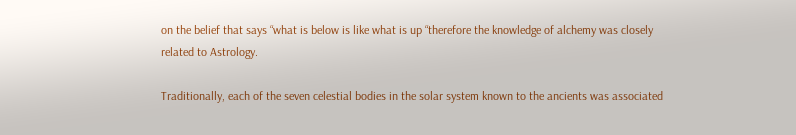on the belief that says “what is below is like what is up “therefore the knowledge of alchemy was closely related to Astrology.

Traditionally, each of the seven celestial bodies in the solar system known to the ancients was associated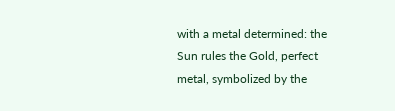with a metal determined: the Sun rules the Gold, perfect metal, symbolized by the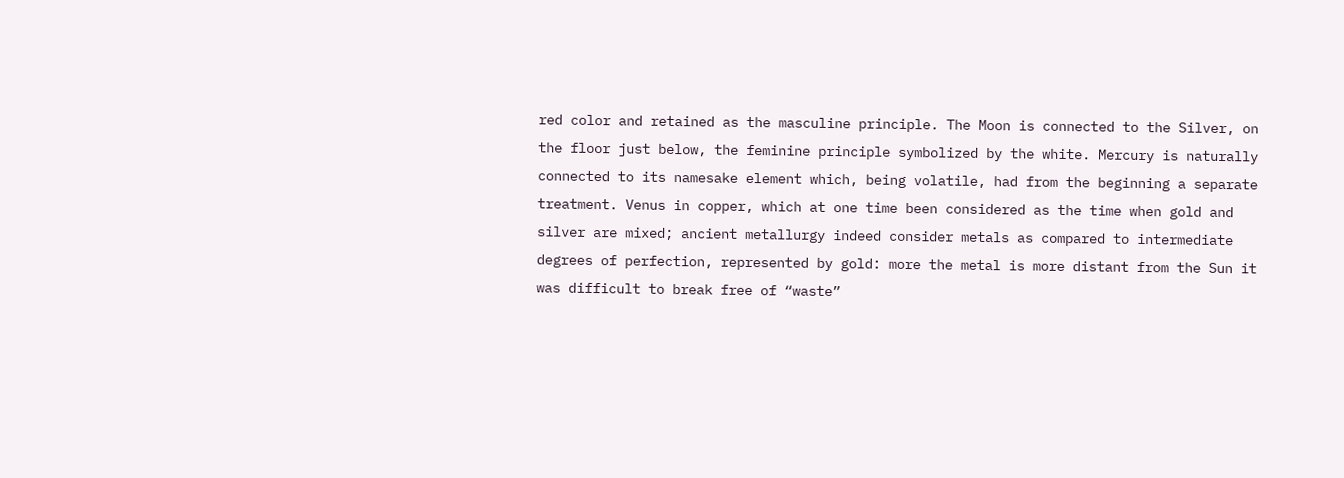red color and retained as the masculine principle. The Moon is connected to the Silver, on the floor just below, the feminine principle symbolized by the white. Mercury is naturally connected to its namesake element which, being volatile, had from the beginning a separate treatment. Venus in copper, which at one time been considered as the time when gold and silver are mixed; ancient metallurgy indeed consider metals as compared to intermediate degrees of perfection, represented by gold: more the metal is more distant from the Sun it was difficult to break free of “waste”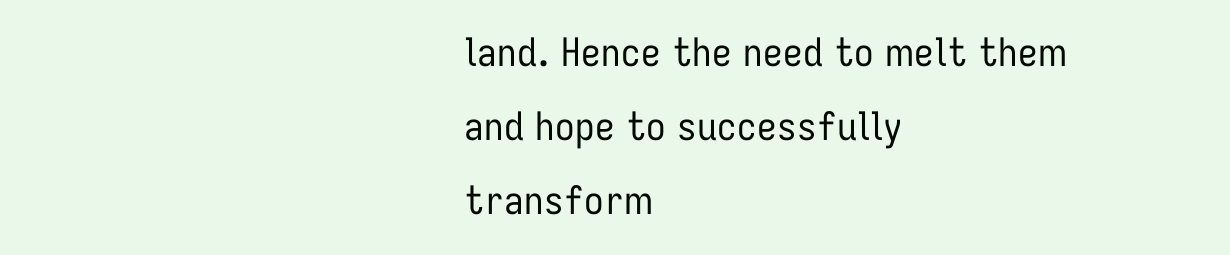land. Hence the need to melt them and hope to successfully transform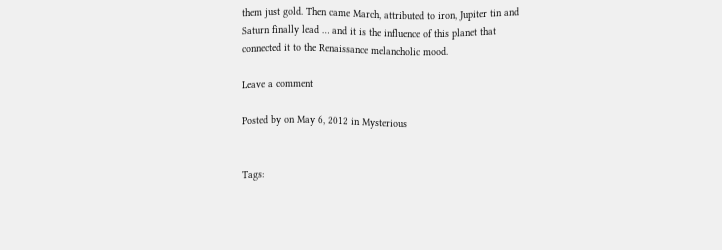them just gold. Then came March, attributed to iron, Jupiter tin and Saturn finally lead … and it is the influence of this planet that connected it to the Renaissance melancholic mood.

Leave a comment

Posted by on May 6, 2012 in Mysterious


Tags: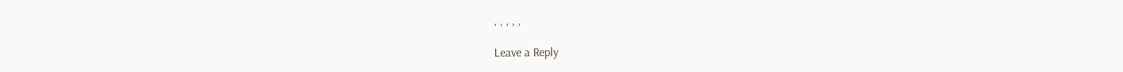, , , , ,

Leave a Reply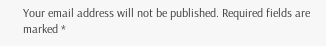Your email address will not be published. Required fields are marked *